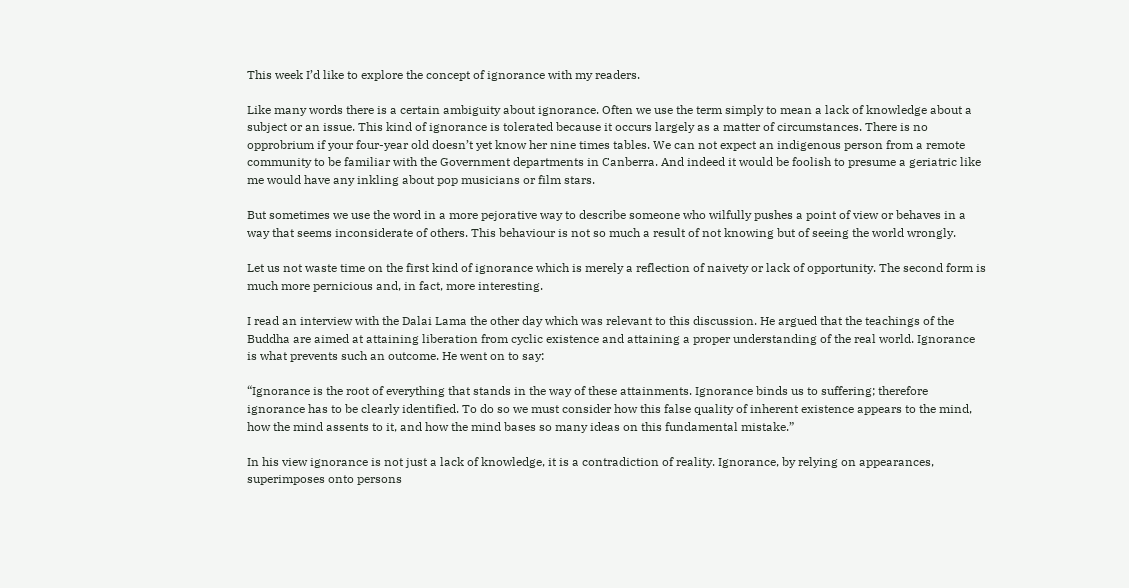This week I’d like to explore the concept of ignorance with my readers.

Like many words there is a certain ambiguity about ignorance. Often we use the term simply to mean a lack of knowledge about a subject or an issue. This kind of ignorance is tolerated because it occurs largely as a matter of circumstances. There is no opprobrium if your four-year old doesn’t yet know her nine times tables. We can not expect an indigenous person from a remote community to be familiar with the Government departments in Canberra. And indeed it would be foolish to presume a geriatric like me would have any inkling about pop musicians or film stars.

But sometimes we use the word in a more pejorative way to describe someone who wilfully pushes a point of view or behaves in a way that seems inconsiderate of others. This behaviour is not so much a result of not knowing but of seeing the world wrongly.

Let us not waste time on the first kind of ignorance which is merely a reflection of naivety or lack of opportunity. The second form is much more pernicious and, in fact, more interesting.

I read an interview with the Dalai Lama the other day which was relevant to this discussion. He argued that the teachings of the Buddha are aimed at attaining liberation from cyclic existence and attaining a proper understanding of the real world. Ignorance is what prevents such an outcome. He went on to say:

“Ignorance is the root of everything that stands in the way of these attainments. Ignorance binds us to suffering; therefore ignorance has to be clearly identified. To do so we must consider how this false quality of inherent existence appears to the mind, how the mind assents to it, and how the mind bases so many ideas on this fundamental mistake.”

In his view ignorance is not just a lack of knowledge, it is a contradiction of reality. Ignorance, by relying on appearances, superimposes onto persons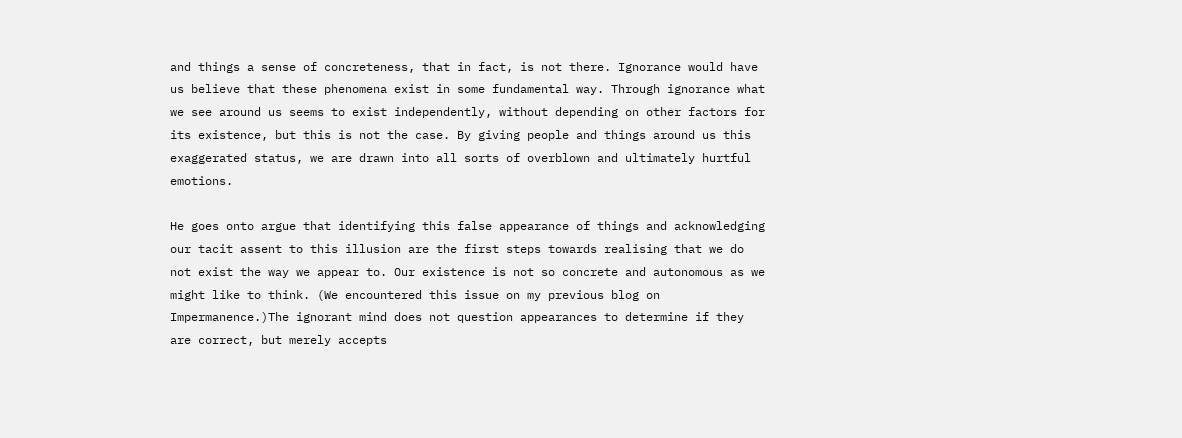and things a sense of concreteness, that in fact, is not there. Ignorance would have us believe that these phenomena exist in some fundamental way. Through ignorance what we see around us seems to exist independently, without depending on other factors for its existence, but this is not the case. By giving people and things around us this exaggerated status, we are drawn into all sorts of overblown and ultimately hurtful emotions.

He goes onto argue that identifying this false appearance of things and acknowledging our tacit assent to this illusion are the first steps towards realising that we do not exist the way we appear to. Our existence is not so concrete and autonomous as we might like to think. (We encountered this issue on my previous blog on Impermanence.)The ignorant mind does not question appearances to determine if they are correct, but merely accepts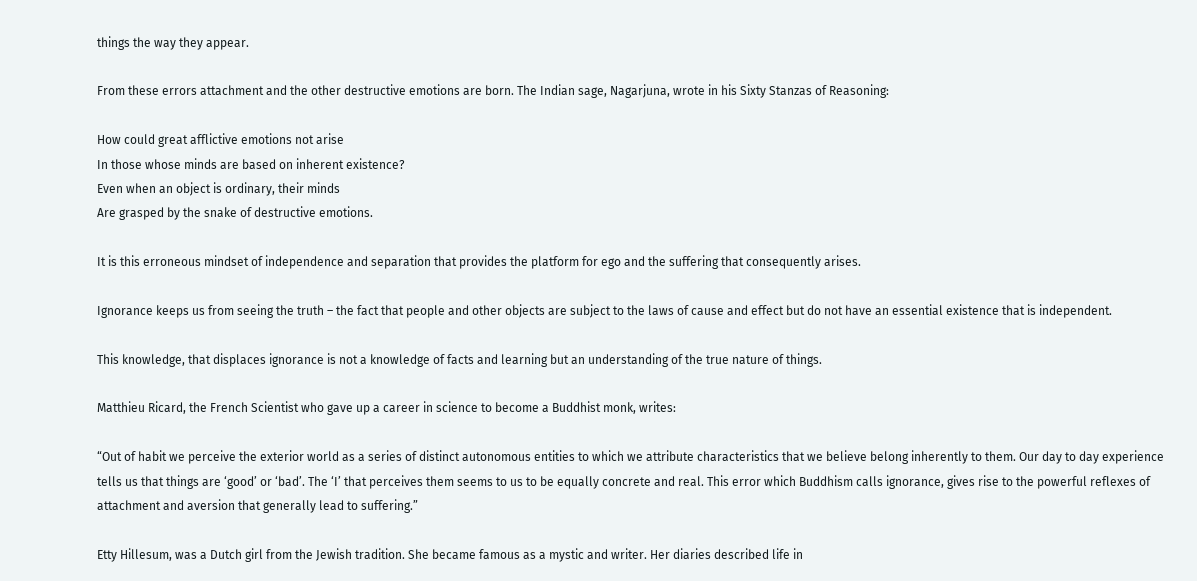things the way they appear.

From these errors attachment and the other destructive emotions are born. The Indian sage, Nagarjuna, wrote in his Sixty Stanzas of Reasoning:

How could great afflictive emotions not arise
In those whose minds are based on inherent existence?
Even when an object is ordinary, their minds
Are grasped by the snake of destructive emotions.

It is this erroneous mindset of independence and separation that provides the platform for ego and the suffering that consequently arises.

Ignorance keeps us from seeing the truth – the fact that people and other objects are subject to the laws of cause and effect but do not have an essential existence that is independent.

This knowledge, that displaces ignorance is not a knowledge of facts and learning but an understanding of the true nature of things.

Matthieu Ricard, the French Scientist who gave up a career in science to become a Buddhist monk, writes:

“Out of habit we perceive the exterior world as a series of distinct autonomous entities to which we attribute characteristics that we believe belong inherently to them. Our day to day experience tells us that things are ‘good’ or ‘bad’. The ‘I’ that perceives them seems to us to be equally concrete and real. This error which Buddhism calls ignorance, gives rise to the powerful reflexes of attachment and aversion that generally lead to suffering.”

Etty Hillesum, was a Dutch girl from the Jewish tradition. She became famous as a mystic and writer. Her diaries described life in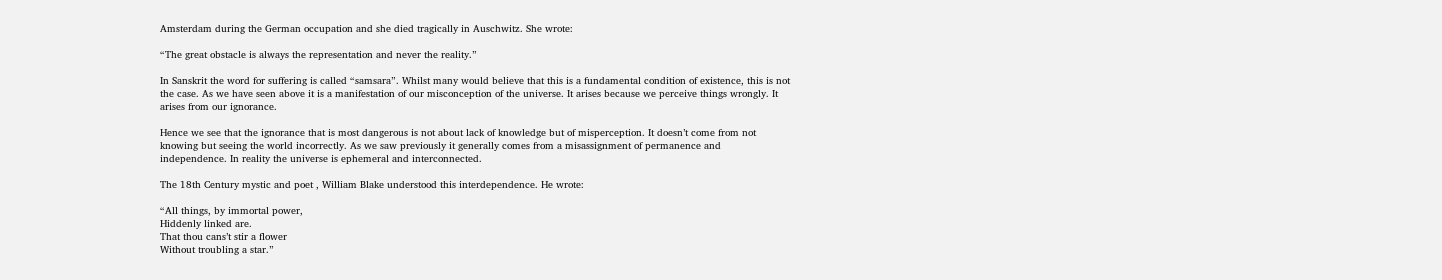Amsterdam during the German occupation and she died tragically in Auschwitz. She wrote:

“The great obstacle is always the representation and never the reality.”

In Sanskrit the word for suffering is called “samsara”. Whilst many would believe that this is a fundamental condition of existence, this is not the case. As we have seen above it is a manifestation of our misconception of the universe. It arises because we perceive things wrongly. It arises from our ignorance.

Hence we see that the ignorance that is most dangerous is not about lack of knowledge but of misperception. It doesn’t come from not knowing but seeing the world incorrectly. As we saw previously it generally comes from a misassignment of permanence and independence. In reality the universe is ephemeral and interconnected.

The 18th Century mystic and poet , William Blake understood this interdependence. He wrote:

“All things, by immortal power,
Hiddenly linked are.
That thou cans’t stir a flower
Without troubling a star.”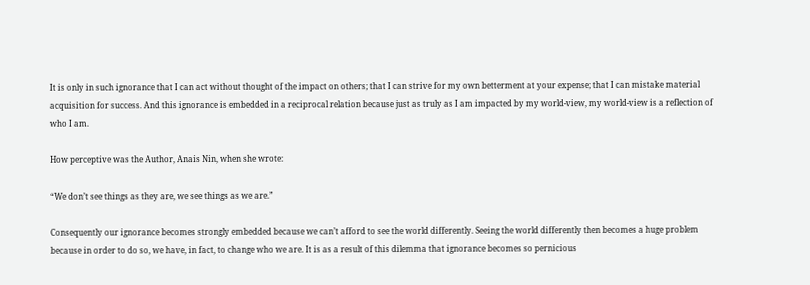It is only in such ignorance that I can act without thought of the impact on others; that I can strive for my own betterment at your expense; that I can mistake material acquisition for success. And this ignorance is embedded in a reciprocal relation because just as truly as I am impacted by my world-view, my world-view is a reflection of who I am.

How perceptive was the Author, Anais Nin, when she wrote:

“We don’t see things as they are, we see things as we are.”

Consequently our ignorance becomes strongly embedded because we can’t afford to see the world differently. Seeing the world differently then becomes a huge problem because in order to do so, we have, in fact, to change who we are. It is as a result of this dilemma that ignorance becomes so pernicious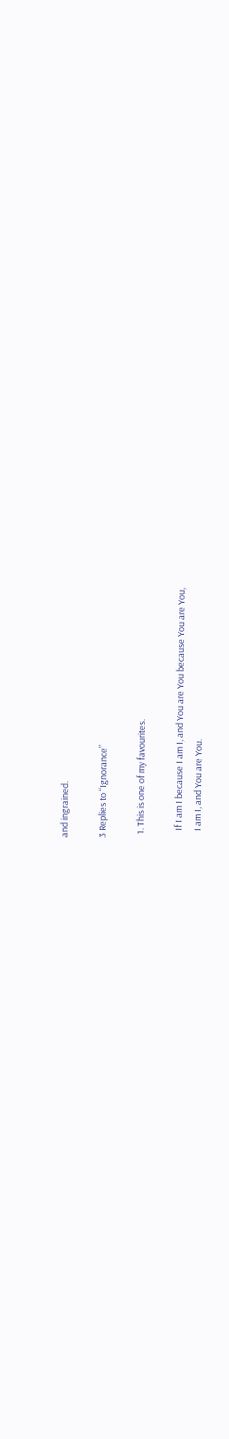and ingrained.

3 Replies to “Ignorance”

  1. This is one of my favourites.

    If I am I because I am I, and You are You because You are You,
    I am I, and You are You.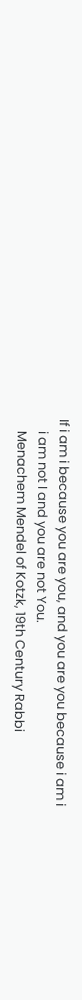If i am i because you are you, and you are you because i am i
    i am not I and you are not You.
    Menachem Mendel of Kotzk, 19th Century Rabbi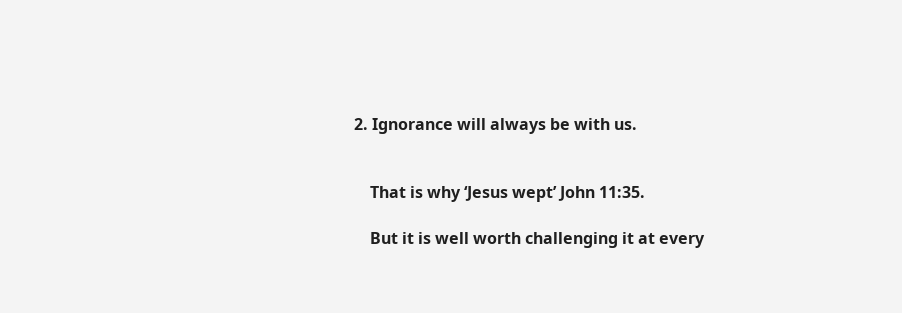2. Ignorance will always be with us.


    That is why ‘Jesus wept’ John 11:35.

    But it is well worth challenging it at every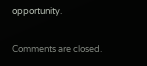opportunity.

Comments are closed.